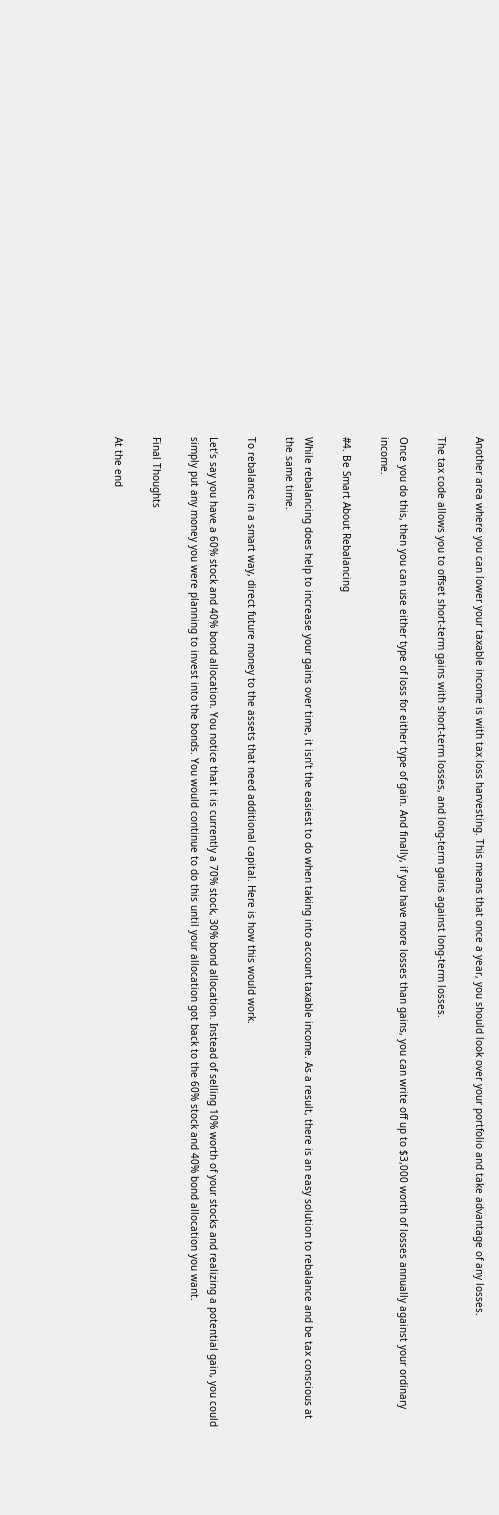Another area where you can lower your taxable income is with tax loss harvesting. This means that once a year, you should look over your portfolio and take advantage of any losses.

The tax code allows you to offset short-term gains with short-term losses, and long-term gains against long-term losses.

Once you do this, then you can use either type of loss for either type of gain. And finally, if you have more losses than gains, you can write off up to $3,000 worth of losses annually against your ordinary income.

#4. Be Smart About Rebalancing

While rebalancing does help to increase your gains over time, it isn’t the easiest to do when taking into account taxable income. As a result, there is an easy solution to rebalance and be tax conscious at the same time.

To rebalance in a smart way, direct future money to the assets that need additional capital. Here is how this would work.

Let’s say you have a 60% stock and 40% bond allocation. You notice that it is currently a 70% stock, 30% bond allocation. Instead of selling 10% worth of your stocks and realizing a potential gain, you could simply put any money you were planning to invest into the bonds. You would continue to do this until your allocation got back to the 60% stock and 40% bond allocation you want.

Final Thoughts

At the end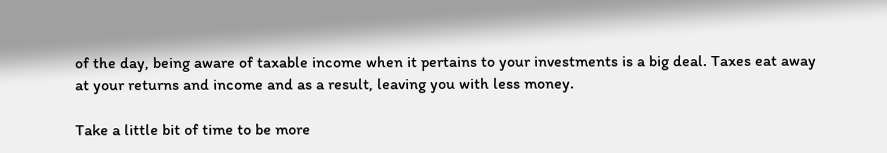of the day, being aware of taxable income when it pertains to your investments is a big deal. Taxes eat away at your returns and income and as a result, leaving you with less money.

Take a little bit of time to be more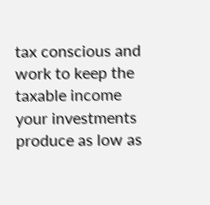tax conscious and work to keep the taxable income your investments produce as low as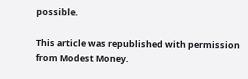possible.

This article was republished with permission from Modest Money.